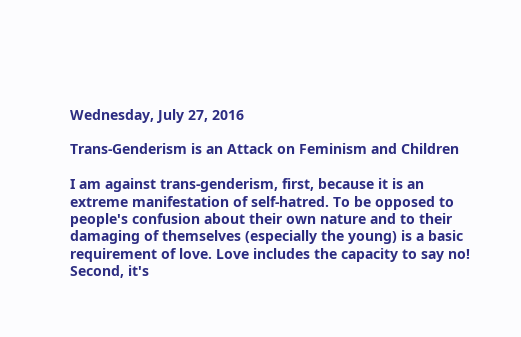Wednesday, July 27, 2016

Trans-Genderism is an Attack on Feminism and Children

I am against trans-genderism, first, because it is an extreme manifestation of self-hatred. To be opposed to people's confusion about their own nature and to their damaging of themselves (especially the young) is a basic requirement of love. Love includes the capacity to say no! Second, it's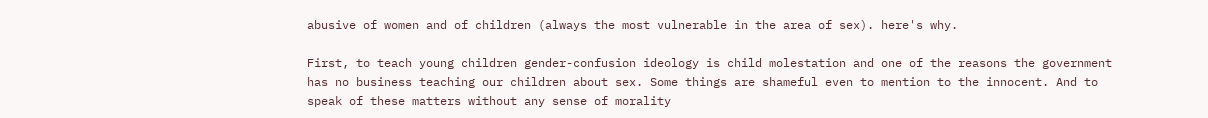abusive of women and of children (always the most vulnerable in the area of sex). here's why.

First, to teach young children gender-confusion ideology is child molestation and one of the reasons the government has no business teaching our children about sex. Some things are shameful even to mention to the innocent. And to speak of these matters without any sense of morality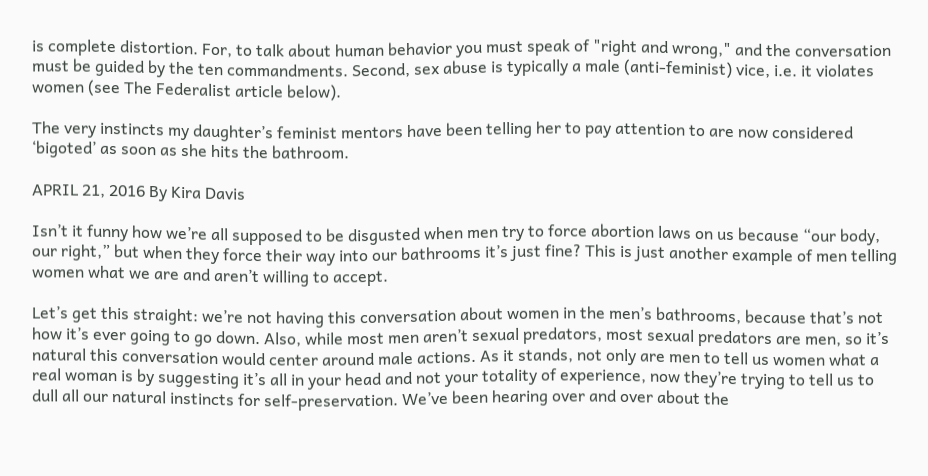is complete distortion. For, to talk about human behavior you must speak of "right and wrong," and the conversation must be guided by the ten commandments. Second, sex abuse is typically a male (anti-feminist) vice, i.e. it violates women (see The Federalist article below).

The very instincts my daughter’s feminist mentors have been telling her to pay attention to are now considered ‘bigoted’ as soon as she hits the bathroom.

APRIL 21, 2016 By Kira Davis

Isn’t it funny how we’re all supposed to be disgusted when men try to force abortion laws on us because “our body, our right,” but when they force their way into our bathrooms it’s just fine? This is just another example of men telling women what we are and aren’t willing to accept.

Let’s get this straight: we’re not having this conversation about women in the men’s bathrooms, because that’s not how it’s ever going to go down. Also, while most men aren’t sexual predators, most sexual predators are men, so it’s natural this conversation would center around male actions. As it stands, not only are men to tell us women what a real woman is by suggesting it’s all in your head and not your totality of experience, now they’re trying to tell us to dull all our natural instincts for self-preservation. We’ve been hearing over and over about the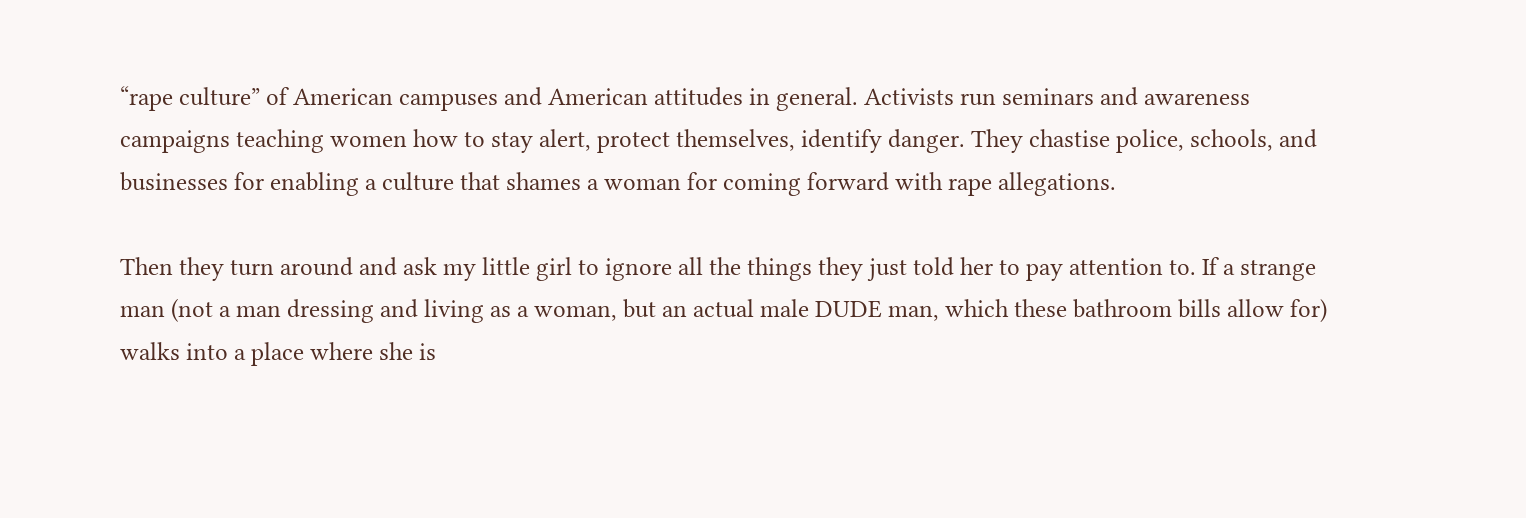“rape culture” of American campuses and American attitudes in general. Activists run seminars and awareness campaigns teaching women how to stay alert, protect themselves, identify danger. They chastise police, schools, and businesses for enabling a culture that shames a woman for coming forward with rape allegations.

Then they turn around and ask my little girl to ignore all the things they just told her to pay attention to. If a strange man (not a man dressing and living as a woman, but an actual male DUDE man, which these bathroom bills allow for) walks into a place where she is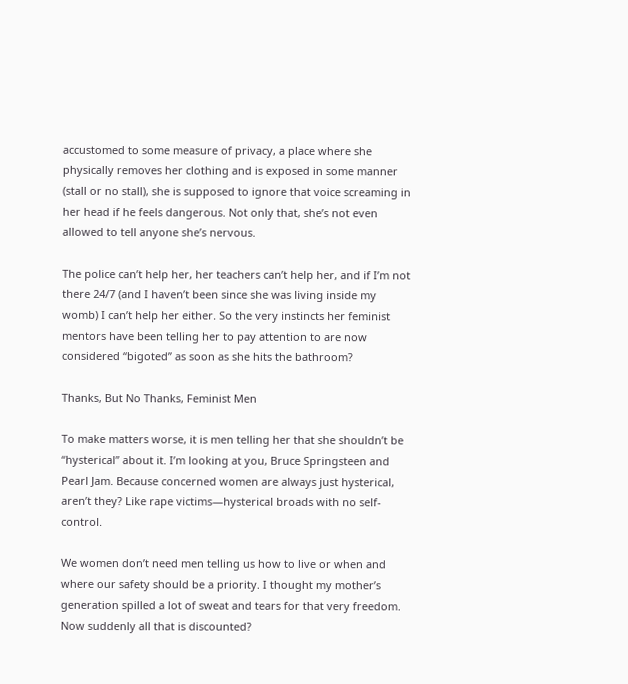accustomed to some measure of privacy, a place where she physically removes her clothing and is exposed in some manner (stall or no stall), she is supposed to ignore that voice screaming in her head if he feels dangerous. Not only that, she’s not even allowed to tell anyone she’s nervous.

The police can’t help her, her teachers can’t help her, and if I’m not there 24/7 (and I haven’t been since she was living inside my womb) I can’t help her either. So the very instincts her feminist mentors have been telling her to pay attention to are now considered “bigoted” as soon as she hits the bathroom?

Thanks, But No Thanks, Feminist Men

To make matters worse, it is men telling her that she shouldn’t be “hysterical” about it. I’m looking at you, Bruce Springsteen and Pearl Jam. Because concerned women are always just hysterical, aren’t they? Like rape victims—hysterical broads with no self-control.

We women don’t need men telling us how to live or when and where our safety should be a priority. I thought my mother’s generation spilled a lot of sweat and tears for that very freedom. Now suddenly all that is discounted?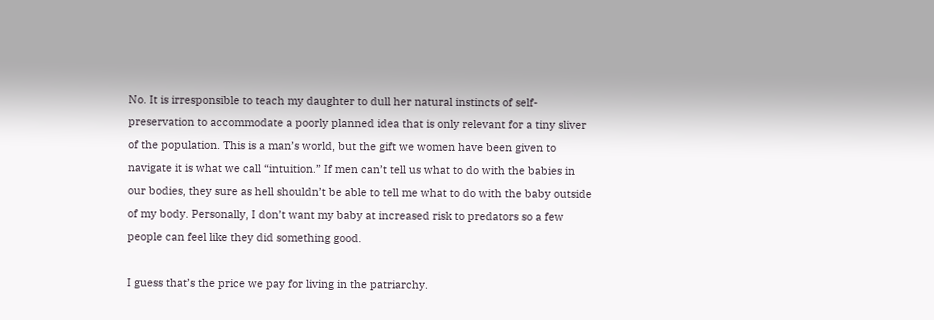No. It is irresponsible to teach my daughter to dull her natural instincts of self-preservation to accommodate a poorly planned idea that is only relevant for a tiny sliver of the population. This is a man’s world, but the gift we women have been given to navigate it is what we call “intuition.” If men can’t tell us what to do with the babies in our bodies, they sure as hell shouldn’t be able to tell me what to do with the baby outside of my body. Personally, I don’t want my baby at increased risk to predators so a few people can feel like they did something good.

I guess that’s the price we pay for living in the patriarchy.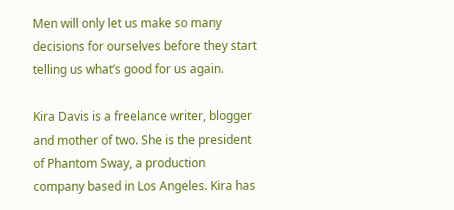Men will only let us make so many decisions for ourselves before they start telling us what’s good for us again.

Kira Davis is a freelance writer, blogger and mother of two. She is the president of Phantom Sway, a production company based in Los Angeles. Kira has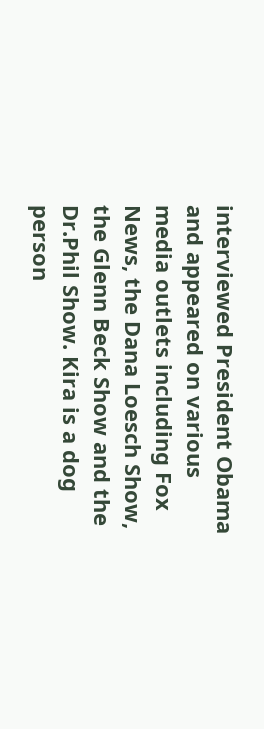interviewed President Obama and appeared on various media outlets including Fox News, the Dana Loesch Show, the Glenn Beck Show and the Dr.Phil Show. Kira is a dog person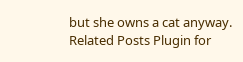but she owns a cat anyway.
Related Posts Plugin for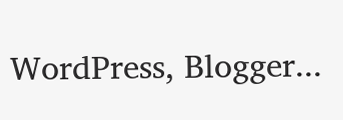WordPress, Blogger...